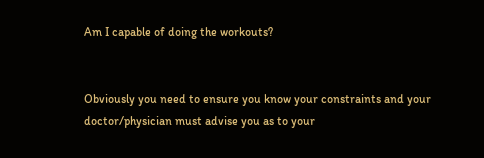Am I capable of doing the workouts?


Obviously you need to ensure you know your constraints and your doctor/physician must advise you as to your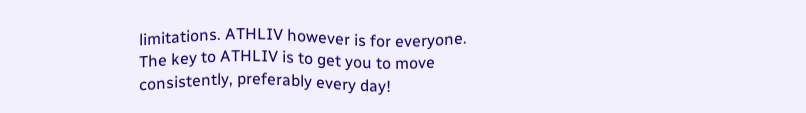limitations. ATHLIV however is for everyone. The key to ATHLIV is to get you to move consistently, preferably every day!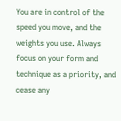You are in control of the speed you move, and the weights you use. Always focus on your form and technique as a priority, and cease any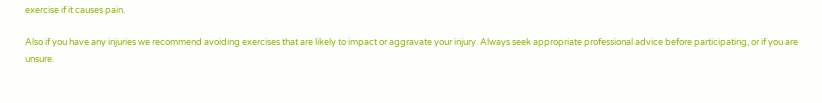exercise if it causes pain.

Also if you have any injuries we recommend avoiding exercises that are likely to impact or aggravate your injury. Always seek appropriate professional advice before participating, or if you are unsure.